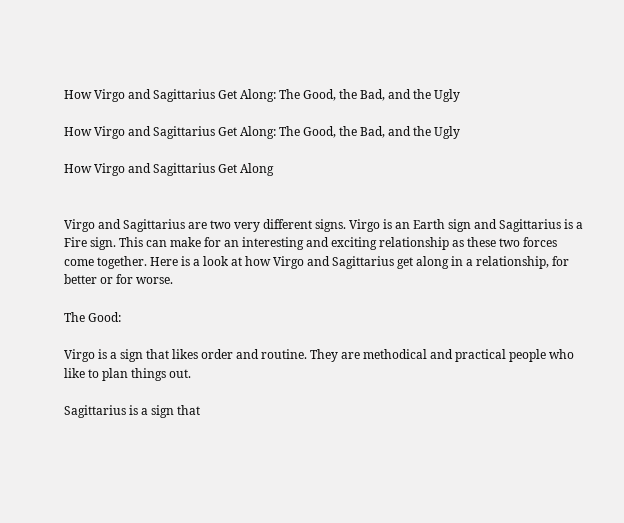How Virgo and Sagittarius Get Along: The Good, the Bad, and the Ugly

How Virgo and Sagittarius Get Along: The Good, the Bad, and the Ugly

How Virgo and Sagittarius Get Along


Virgo and Sagittarius are two very different signs. Virgo is an Earth sign and Sagittarius is a Fire sign. This can make for an interesting and exciting relationship as these two forces come together. Here is a look at how Virgo and Sagittarius get along in a relationship, for better or for worse.

The Good:

Virgo is a sign that likes order and routine. They are methodical and practical people who like to plan things out.

Sagittarius is a sign that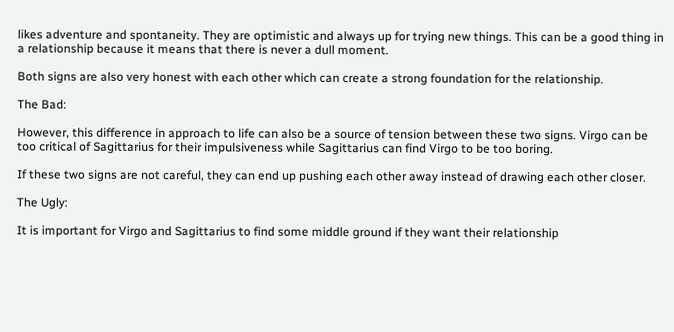likes adventure and spontaneity. They are optimistic and always up for trying new things. This can be a good thing in a relationship because it means that there is never a dull moment.

Both signs are also very honest with each other which can create a strong foundation for the relationship.

The Bad:

However, this difference in approach to life can also be a source of tension between these two signs. Virgo can be too critical of Sagittarius for their impulsiveness while Sagittarius can find Virgo to be too boring.

If these two signs are not careful, they can end up pushing each other away instead of drawing each other closer.

The Ugly:

It is important for Virgo and Sagittarius to find some middle ground if they want their relationship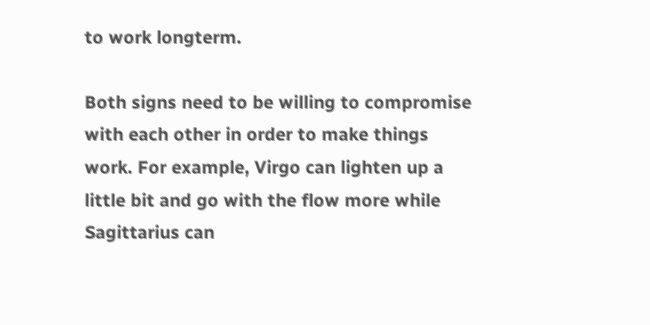to work longterm.

Both signs need to be willing to compromise with each other in order to make things work. For example, Virgo can lighten up a little bit and go with the flow more while Sagittarius can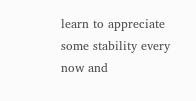learn to appreciate some stability every now and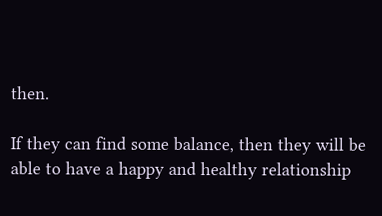then.

If they can find some balance, then they will be able to have a happy and healthy relationship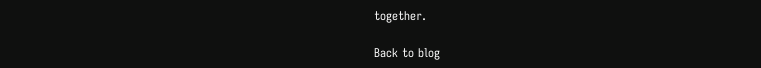together.

Back to blog